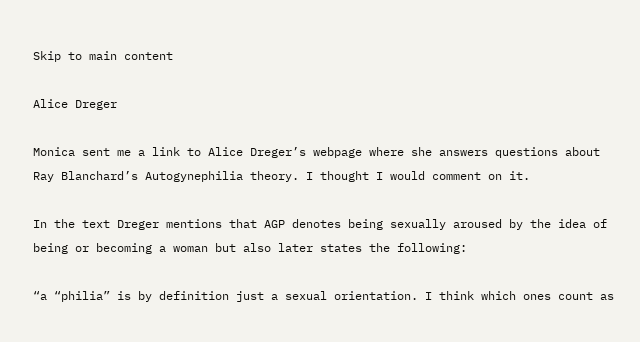Skip to main content

Alice Dreger

Monica sent me a link to Alice Dreger’s webpage where she answers questions about Ray Blanchard’s Autogynephilia theory. I thought I would comment on it.

In the text Dreger mentions that AGP denotes being sexually aroused by the idea of being or becoming a woman but also later states the following:

“a “philia” is by definition just a sexual orientation. I think which ones count as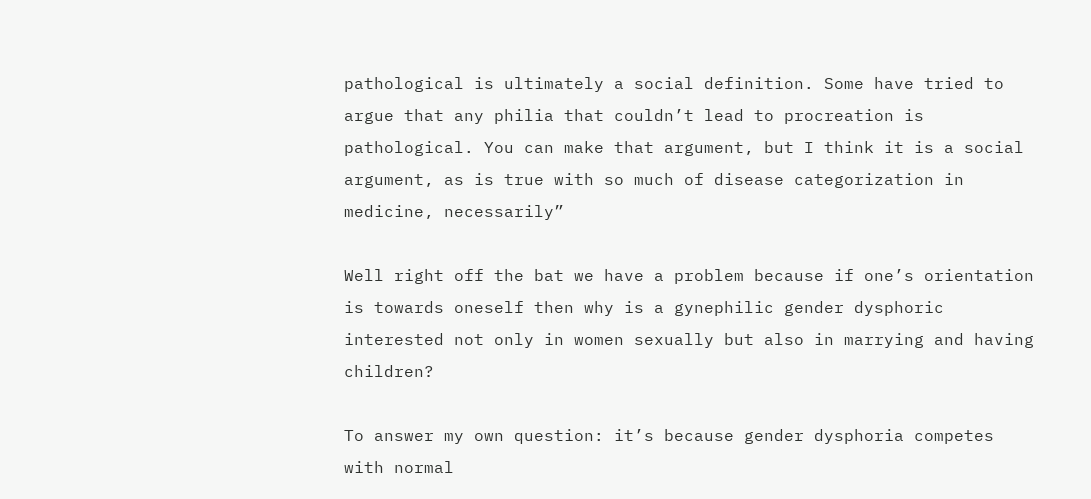pathological is ultimately a social definition. Some have tried to argue that any philia that couldn’t lead to procreation is pathological. You can make that argument, but I think it is a social argument, as is true with so much of disease categorization in medicine, necessarily”

Well right off the bat we have a problem because if one’s orientation is towards oneself then why is a gynephilic gender dysphoric interested not only in women sexually but also in marrying and having children?

To answer my own question: it’s because gender dysphoria competes with normal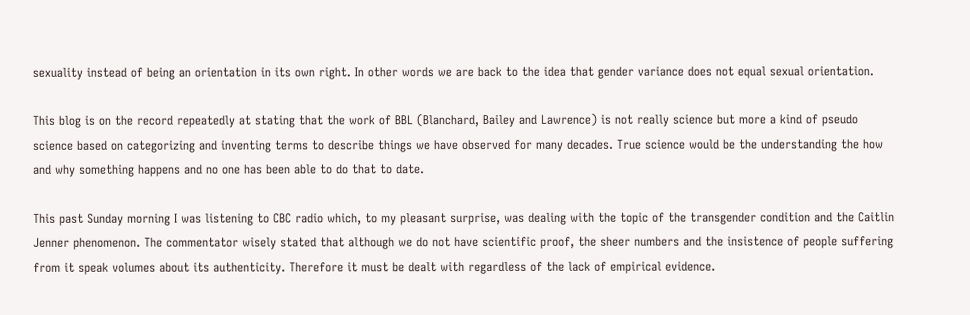sexuality instead of being an orientation in its own right. In other words we are back to the idea that gender variance does not equal sexual orientation.

This blog is on the record repeatedly at stating that the work of BBL (Blanchard, Bailey and Lawrence) is not really science but more a kind of pseudo science based on categorizing and inventing terms to describe things we have observed for many decades. True science would be the understanding the how and why something happens and no one has been able to do that to date.

This past Sunday morning I was listening to CBC radio which, to my pleasant surprise, was dealing with the topic of the transgender condition and the Caitlin Jenner phenomenon. The commentator wisely stated that although we do not have scientific proof, the sheer numbers and the insistence of people suffering from it speak volumes about its authenticity. Therefore it must be dealt with regardless of the lack of empirical evidence.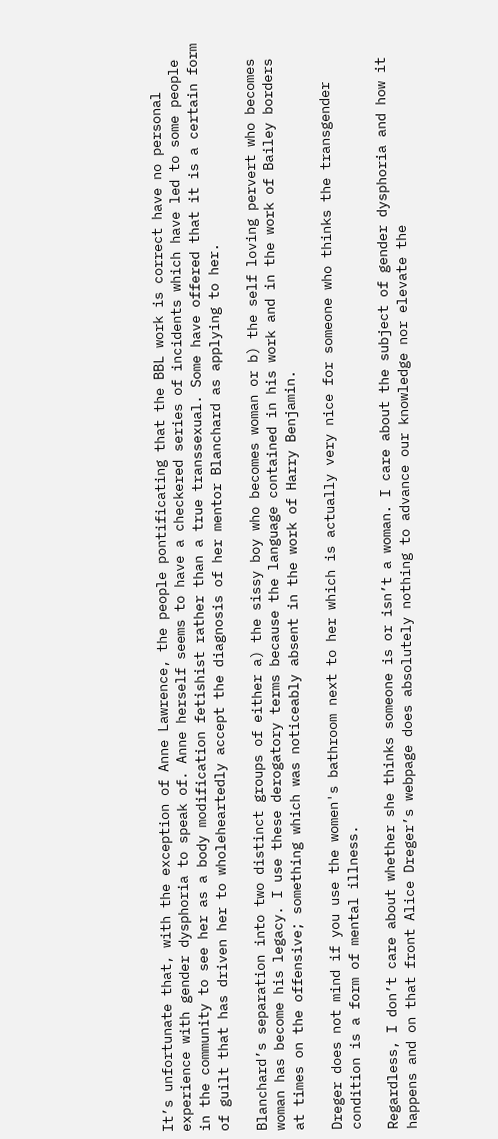It’s unfortunate that, with the exception of Anne Lawrence, the people pontificating that the BBL work is correct have no personal experience with gender dysphoria to speak of. Anne herself seems to have a checkered series of incidents which have led to some people in the community to see her as a body modification fetishist rather than a true transsexual. Some have offered that it is a certain form of guilt that has driven her to wholeheartedly accept the diagnosis of her mentor Blanchard as applying to her.

Blanchard’s separation into two distinct groups of either a) the sissy boy who becomes woman or b) the self loving pervert who becomes woman has become his legacy. I use these derogatory terms because the language contained in his work and in the work of Bailey borders at times on the offensive; something which was noticeably absent in the work of Harry Benjamin.

Dreger does not mind if you use the women's bathroom next to her which is actually very nice for someone who thinks the transgender condition is a form of mental illness.

Regardless, I don’t care about whether she thinks someone is or isn’t a woman. I care about the subject of gender dysphoria and how it happens and on that front Alice Dreger’s webpage does absolutely nothing to advance our knowledge nor elevate the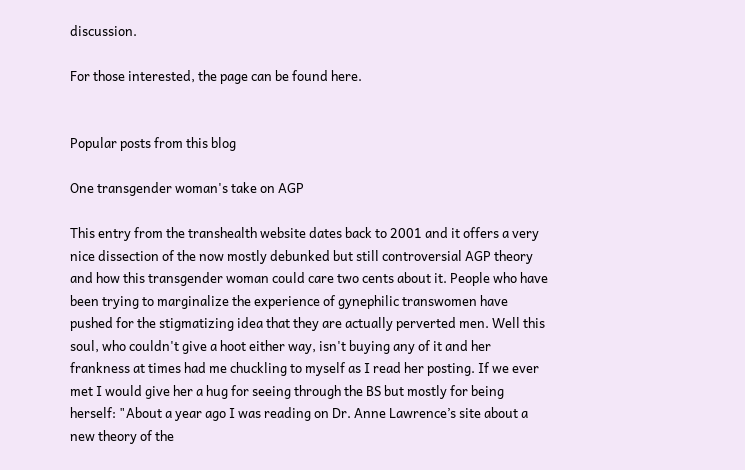discussion.

For those interested, the page can be found here.


Popular posts from this blog

One transgender woman's take on AGP

This entry from the transhealth website dates back to 2001 and it offers a very nice dissection of the now mostly debunked but still controversial AGP theory and how this transgender woman could care two cents about it. People who have been trying to marginalize the experience of gynephilic transwomen have pushed for the stigmatizing idea that they are actually perverted men. Well this soul, who couldn't give a hoot either way, isn't buying any of it and her frankness at times had me chuckling to myself as I read her posting. If we ever met I would give her a hug for seeing through the BS but mostly for being herself: "About a year ago I was reading on Dr. Anne Lawrence’s site about a new theory of the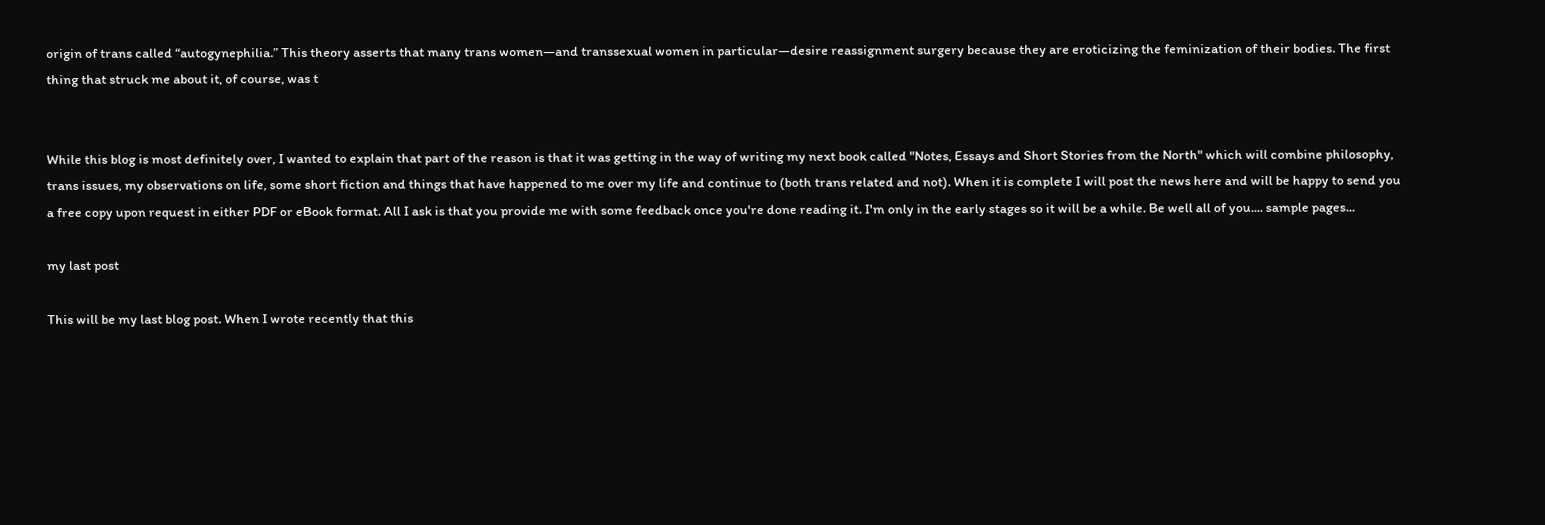origin of trans called “autogynephilia.” This theory asserts that many trans women—and transsexual women in particular—desire reassignment surgery because they are eroticizing the feminization of their bodies. The first thing that struck me about it, of course, was t


While this blog is most definitely over, I wanted to explain that part of the reason is that it was getting in the way of writing my next book called "Notes, Essays and Short Stories from the North" which will combine philosophy, trans issues, my observations on life, some short fiction and things that have happened to me over my life and continue to (both trans related and not). When it is complete I will post the news here and will be happy to send you a free copy upon request in either PDF or eBook format. All I ask is that you provide me with some feedback once you're done reading it. I'm only in the early stages so it will be a while. Be well all of you.... sample pages...

my last post

This will be my last blog post. When I wrote recently that this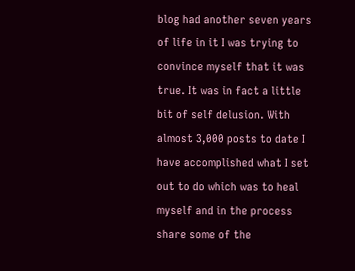blog had another seven years of life in it I was trying to convince myself that it was true. It was in fact a little bit of self delusion. With almost 3,000 posts to date I have accomplished what I set out to do which was to heal myself and in the process share some of the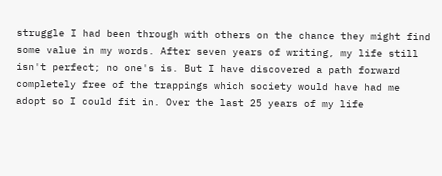struggle I had been through with others on the chance they might find some value in my words. After seven years of writing, my life still isn't perfect; no one's is. But I have discovered a path forward completely free of the trappings which society would have had me adopt so I could fit in. Over the last 25 years of my life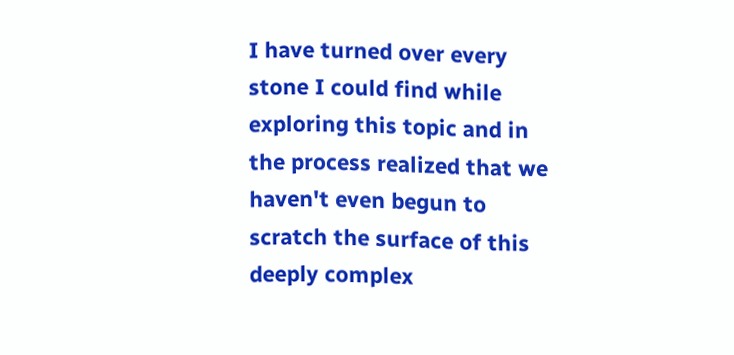I have turned over every stone I could find while exploring this topic and in the process realized that we haven't even begun to scratch the surface of this deeply complex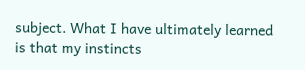subject. What I have ultimately learned is that my instincts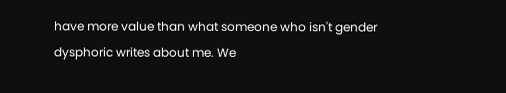have more value than what someone who isn't gender dysphoric writes about me. We